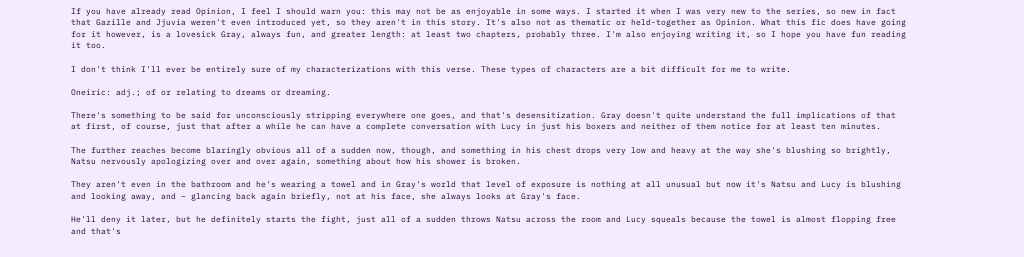If you have already read Opinion, I feel I should warn you: this may not be as enjoyable in some ways. I started it when I was very new to the series, so new in fact that Gazille and Jjuvia weren't even introduced yet, so they aren't in this story. It's also not as thematic or held-together as Opinion. What this fic does have going for it however, is a lovesick Gray, always fun, and greater length: at least two chapters, probably three. I'm also enjoying writing it, so I hope you have fun reading it too.

I don't think I'll ever be entirely sure of my characterizations with this verse. These types of characters are a bit difficult for me to write.

Oneiric: adj.; of or relating to dreams or dreaming.

There's something to be said for unconsciously stripping everywhere one goes, and that's desensitization. Gray doesn't quite understand the full implications of that at first, of course, just that after a while he can have a complete conversation with Lucy in just his boxers and neither of them notice for at least ten minutes.

The further reaches become blaringly obvious all of a sudden now, though, and something in his chest drops very low and heavy at the way she's blushing so brightly, Natsu nervously apologizing over and over again, something about how his shower is broken.

They aren't even in the bathroom and he's wearing a towel and in Gray's world that level of exposure is nothing at all unusual but now it's Natsu and Lucy is blushing and looking away, and – glancing back again briefly, not at his face, she always looks at Gray's face.

He'll deny it later, but he definitely starts the fight, just all of a sudden throws Natsu across the room and Lucy squeals because the towel is almost flopping free and that's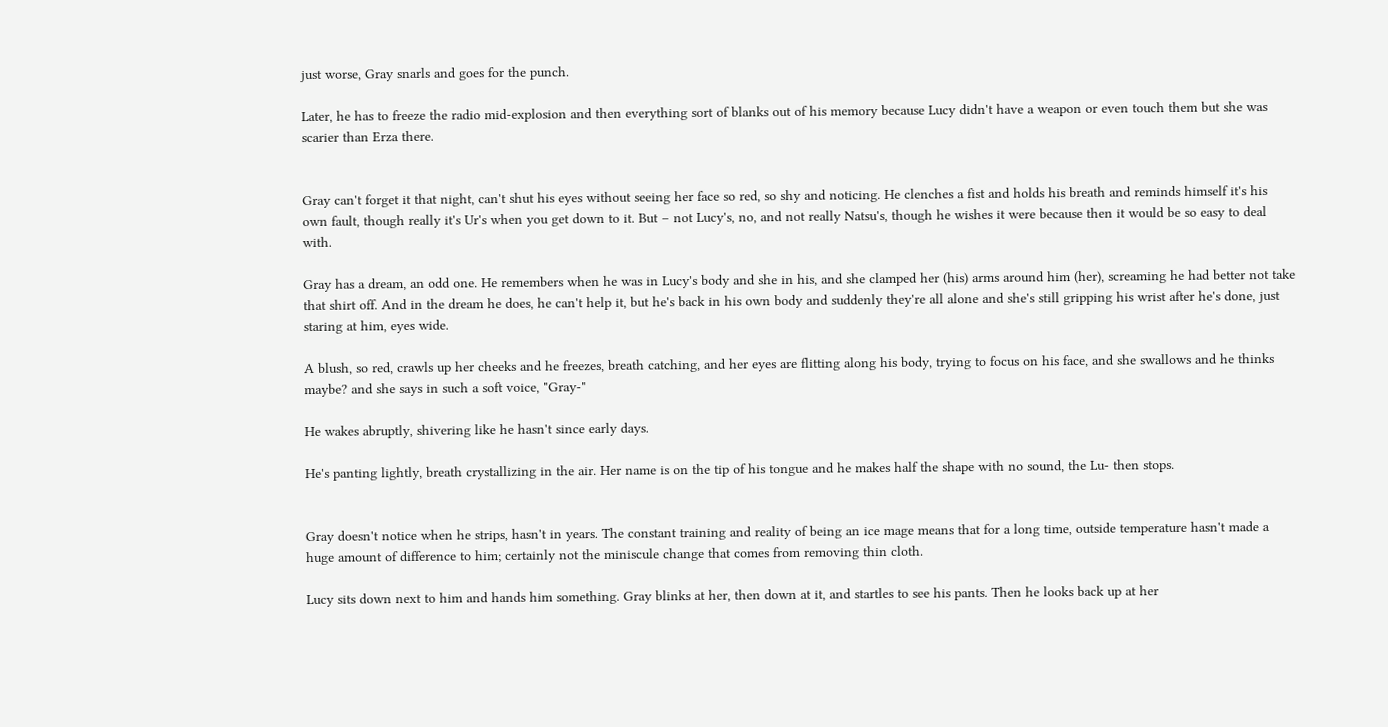just worse, Gray snarls and goes for the punch.

Later, he has to freeze the radio mid-explosion and then everything sort of blanks out of his memory because Lucy didn't have a weapon or even touch them but she was scarier than Erza there.


Gray can't forget it that night, can't shut his eyes without seeing her face so red, so shy and noticing. He clenches a fist and holds his breath and reminds himself it's his own fault, though really it's Ur's when you get down to it. But – not Lucy's, no, and not really Natsu's, though he wishes it were because then it would be so easy to deal with.

Gray has a dream, an odd one. He remembers when he was in Lucy's body and she in his, and she clamped her (his) arms around him (her), screaming he had better not take that shirt off. And in the dream he does, he can't help it, but he's back in his own body and suddenly they're all alone and she's still gripping his wrist after he's done, just staring at him, eyes wide.

A blush, so red, crawls up her cheeks and he freezes, breath catching, and her eyes are flitting along his body, trying to focus on his face, and she swallows and he thinks maybe? and she says in such a soft voice, "Gray-"

He wakes abruptly, shivering like he hasn't since early days.

He's panting lightly, breath crystallizing in the air. Her name is on the tip of his tongue and he makes half the shape with no sound, the Lu- then stops.


Gray doesn't notice when he strips, hasn't in years. The constant training and reality of being an ice mage means that for a long time, outside temperature hasn't made a huge amount of difference to him; certainly not the miniscule change that comes from removing thin cloth.

Lucy sits down next to him and hands him something. Gray blinks at her, then down at it, and startles to see his pants. Then he looks back up at her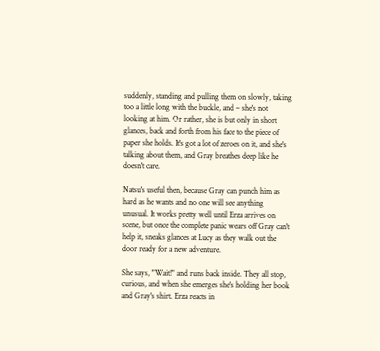suddenly, standing and pulling them on slowly, taking too a little long with the buckle, and – she's not looking at him. Or rather, she is but only in short glances, back and forth from his face to the piece of paper she holds. It's got a lot of zeroes on it, and she's talking about them, and Gray breathes deep like he doesn't care.

Natsu's useful then, because Gray can punch him as hard as he wants and no one will see anything unusual. It works pretty well until Erza arrives on scene, but once the complete panic wears off Gray can't help it, sneaks glances at Lucy as they walk out the door ready for a new adventure.

She says, "Wait!" and runs back inside. They all stop, curious, and when she emerges she's holding her book and Gray's shirt. Erza reacts in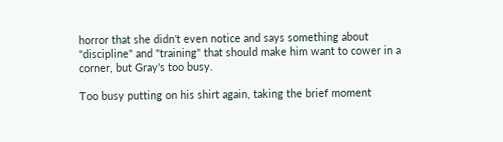horror that she didn't even notice and says something about "discipline" and "training" that should make him want to cower in a corner, but Gray's too busy.

Too busy putting on his shirt again, taking the brief moment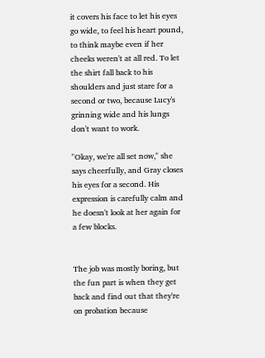it covers his face to let his eyes go wide, to feel his heart pound, to think maybe even if her cheeks weren't at all red. To let the shirt fall back to his shoulders and just stare for a second or two, because Lucy's grinning wide and his lungs don't want to work.

"Okay, we're all set now," she says cheerfully, and Gray closes his eyes for a second. His expression is carefully calm and he doesn't look at her again for a few blocks.


The job was mostly boring, but the fun part is when they get back and find out that they're on probation because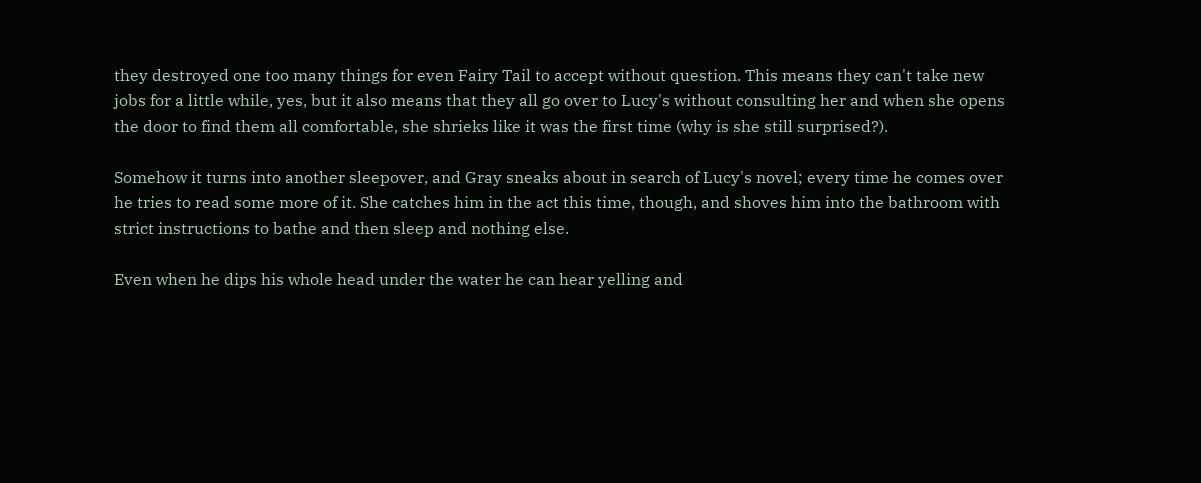they destroyed one too many things for even Fairy Tail to accept without question. This means they can't take new jobs for a little while, yes, but it also means that they all go over to Lucy's without consulting her and when she opens the door to find them all comfortable, she shrieks like it was the first time (why is she still surprised?).

Somehow it turns into another sleepover, and Gray sneaks about in search of Lucy's novel; every time he comes over he tries to read some more of it. She catches him in the act this time, though, and shoves him into the bathroom with strict instructions to bathe and then sleep and nothing else.

Even when he dips his whole head under the water he can hear yelling and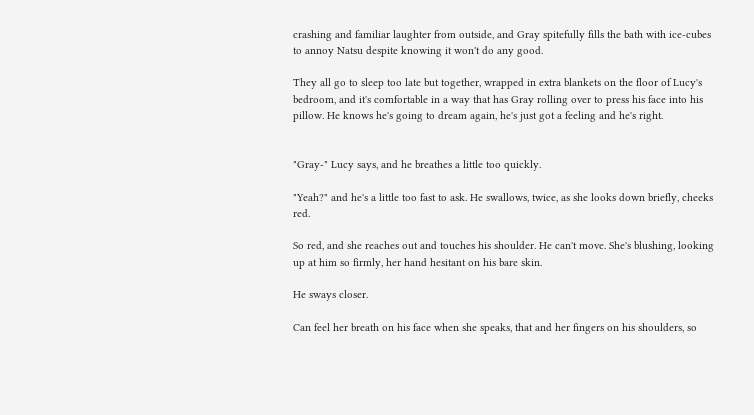crashing and familiar laughter from outside, and Gray spitefully fills the bath with ice-cubes to annoy Natsu despite knowing it won't do any good.

They all go to sleep too late but together, wrapped in extra blankets on the floor of Lucy's bedroom, and it's comfortable in a way that has Gray rolling over to press his face into his pillow. He knows he's going to dream again, he's just got a feeling and he's right.


"Gray-" Lucy says, and he breathes a little too quickly.

"Yeah?" and he's a little too fast to ask. He swallows, twice, as she looks down briefly, cheeks red.

So red, and she reaches out and touches his shoulder. He can't move. She's blushing, looking up at him so firmly, her hand hesitant on his bare skin.

He sways closer.

Can feel her breath on his face when she speaks, that and her fingers on his shoulders, so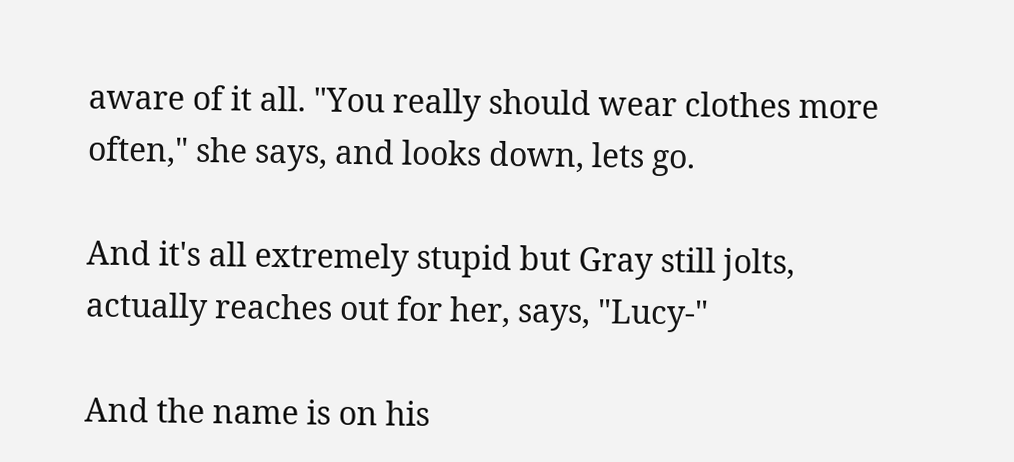aware of it all. "You really should wear clothes more often," she says, and looks down, lets go.

And it's all extremely stupid but Gray still jolts, actually reaches out for her, says, "Lucy-"

And the name is on his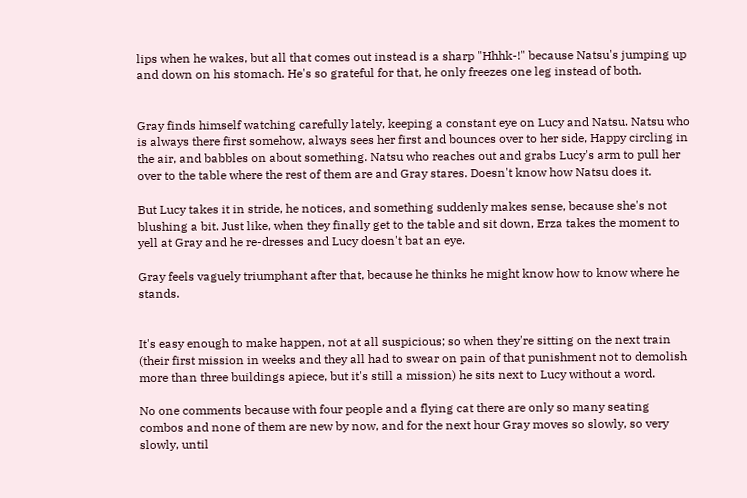lips when he wakes, but all that comes out instead is a sharp "Hhhk-!" because Natsu's jumping up and down on his stomach. He's so grateful for that, he only freezes one leg instead of both.


Gray finds himself watching carefully lately, keeping a constant eye on Lucy and Natsu. Natsu who is always there first somehow, always sees her first and bounces over to her side, Happy circling in the air, and babbles on about something. Natsu who reaches out and grabs Lucy's arm to pull her over to the table where the rest of them are and Gray stares. Doesn't know how Natsu does it.

But Lucy takes it in stride, he notices, and something suddenly makes sense, because she's not blushing a bit. Just like, when they finally get to the table and sit down, Erza takes the moment to yell at Gray and he re-dresses and Lucy doesn't bat an eye.

Gray feels vaguely triumphant after that, because he thinks he might know how to know where he stands.


It's easy enough to make happen, not at all suspicious; so when they're sitting on the next train (their first mission in weeks and they all had to swear on pain of that punishment not to demolish more than three buildings apiece, but it's still a mission) he sits next to Lucy without a word.

No one comments because with four people and a flying cat there are only so many seating combos and none of them are new by now, and for the next hour Gray moves so slowly, so very slowly, until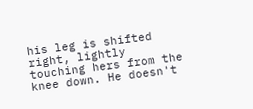his leg is shifted right, lightly touching hers from the knee down. He doesn't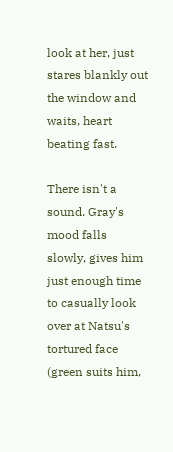look at her, just stares blankly out the window and waits, heart beating fast.

There isn't a sound. Gray's mood falls slowly, gives him just enough time to casually look over at Natsu's tortured face (green suits him,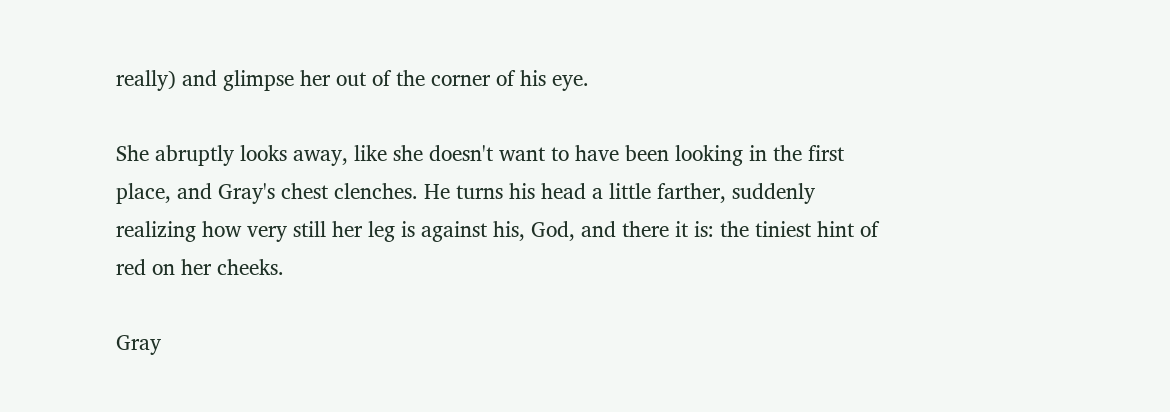really) and glimpse her out of the corner of his eye.

She abruptly looks away, like she doesn't want to have been looking in the first place, and Gray's chest clenches. He turns his head a little farther, suddenly realizing how very still her leg is against his, God, and there it is: the tiniest hint of red on her cheeks.

Gray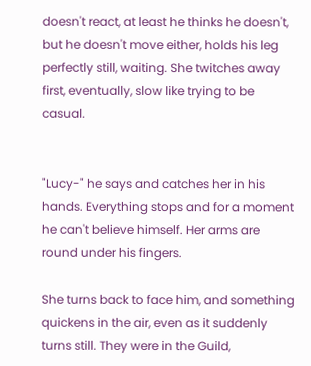doesn't react, at least he thinks he doesn't, but he doesn't move either, holds his leg perfectly still, waiting. She twitches away first, eventually, slow like trying to be casual.


"Lucy-" he says and catches her in his hands. Everything stops and for a moment he can't believe himself. Her arms are round under his fingers.

She turns back to face him, and something quickens in the air, even as it suddenly turns still. They were in the Guild,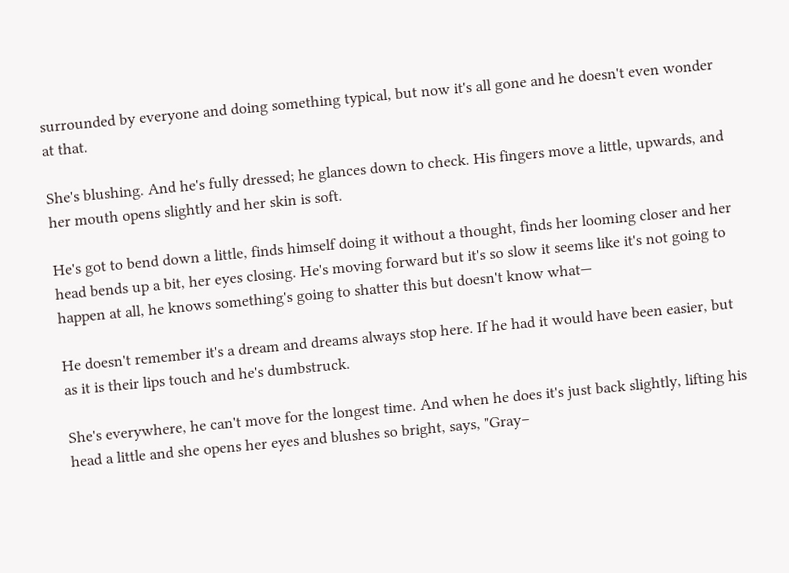surrounded by everyone and doing something typical, but now it's all gone and he doesn't even wonder at that.

She's blushing. And he's fully dressed; he glances down to check. His fingers move a little, upwards, and her mouth opens slightly and her skin is soft.

He's got to bend down a little, finds himself doing it without a thought, finds her looming closer and her head bends up a bit, her eyes closing. He's moving forward but it's so slow it seems like it's not going to happen at all, he knows something's going to shatter this but doesn't know what—

He doesn't remember it's a dream and dreams always stop here. If he had it would have been easier, but as it is their lips touch and he's dumbstruck.

She's everywhere, he can't move for the longest time. And when he does it's just back slightly, lifting his head a little and she opens her eyes and blushes so bright, says, "Gray–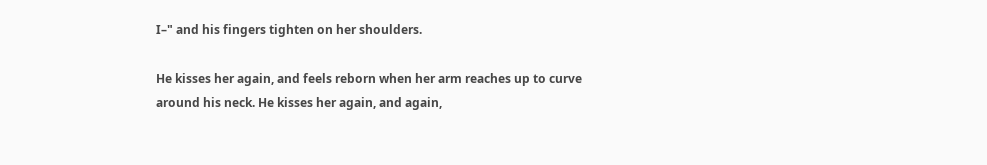I–" and his fingers tighten on her shoulders.

He kisses her again, and feels reborn when her arm reaches up to curve around his neck. He kisses her again, and again,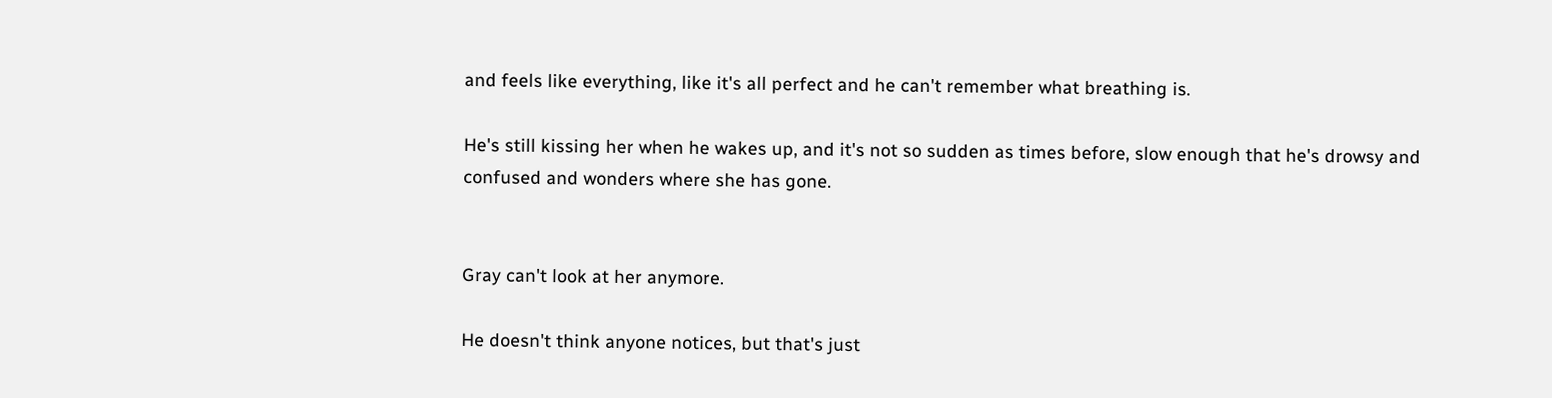and feels like everything, like it's all perfect and he can't remember what breathing is.

He's still kissing her when he wakes up, and it's not so sudden as times before, slow enough that he's drowsy and confused and wonders where she has gone.


Gray can't look at her anymore.

He doesn't think anyone notices, but that's just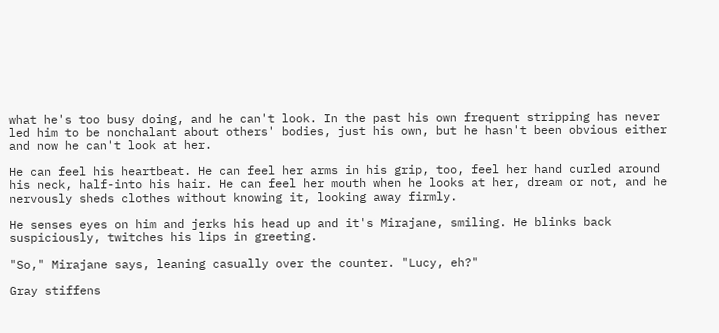what he's too busy doing, and he can't look. In the past his own frequent stripping has never led him to be nonchalant about others' bodies, just his own, but he hasn't been obvious either and now he can't look at her.

He can feel his heartbeat. He can feel her arms in his grip, too, feel her hand curled around his neck, half-into his hair. He can feel her mouth when he looks at her, dream or not, and he nervously sheds clothes without knowing it, looking away firmly.

He senses eyes on him and jerks his head up and it's Mirajane, smiling. He blinks back suspiciously, twitches his lips in greeting.

"So," Mirajane says, leaning casually over the counter. "Lucy, eh?"

Gray stiffens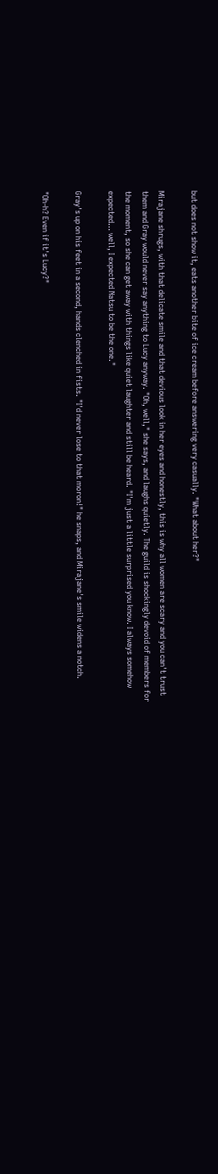but does not show it, eats another bite of ice cream before answering very casually. "What about her?"

Mirajane shrugs, with that delicate smile and that devious look in her eyes and honestly, this is why all women are scary and you can't trust them and Gray would never say anything to Lucy anyway. "Oh, well," she says, and laughs quietly. The guild is shockingly devoid of members for the moment, so she can get away with things like quiet laughter and still be heard. "I'm just a little surprised you know. I always somehow expected… well, I expected Natsu to be the one."

Gray's up on his feet in a second, hands clenched in fists. "I'd never lose to that moron!" he snaps, and Mirajane's smile widens a notch.

"Oh-h? Even if it's Lucy?"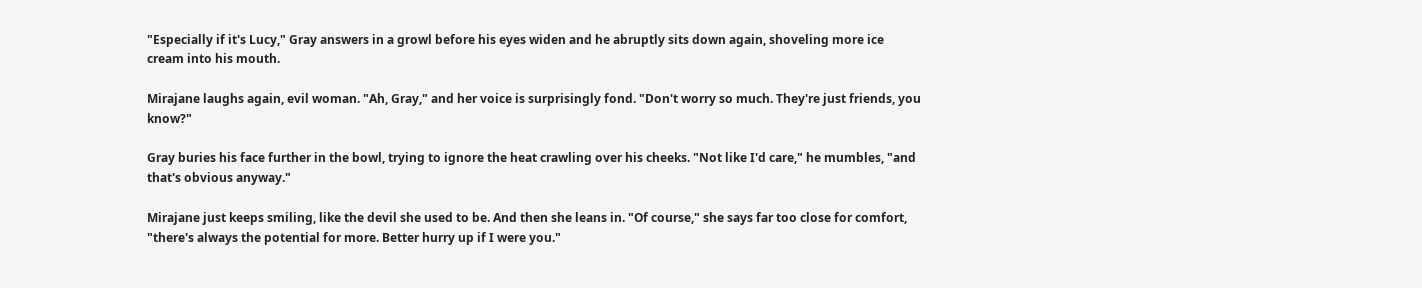"Especially if it's Lucy," Gray answers in a growl before his eyes widen and he abruptly sits down again, shoveling more ice cream into his mouth.

Mirajane laughs again, evil woman. "Ah, Gray," and her voice is surprisingly fond. "Don't worry so much. They're just friends, you know?"

Gray buries his face further in the bowl, trying to ignore the heat crawling over his cheeks. "Not like I'd care," he mumbles, "and that's obvious anyway."

Mirajane just keeps smiling, like the devil she used to be. And then she leans in. "Of course," she says far too close for comfort, "there's always the potential for more. Better hurry up if I were you."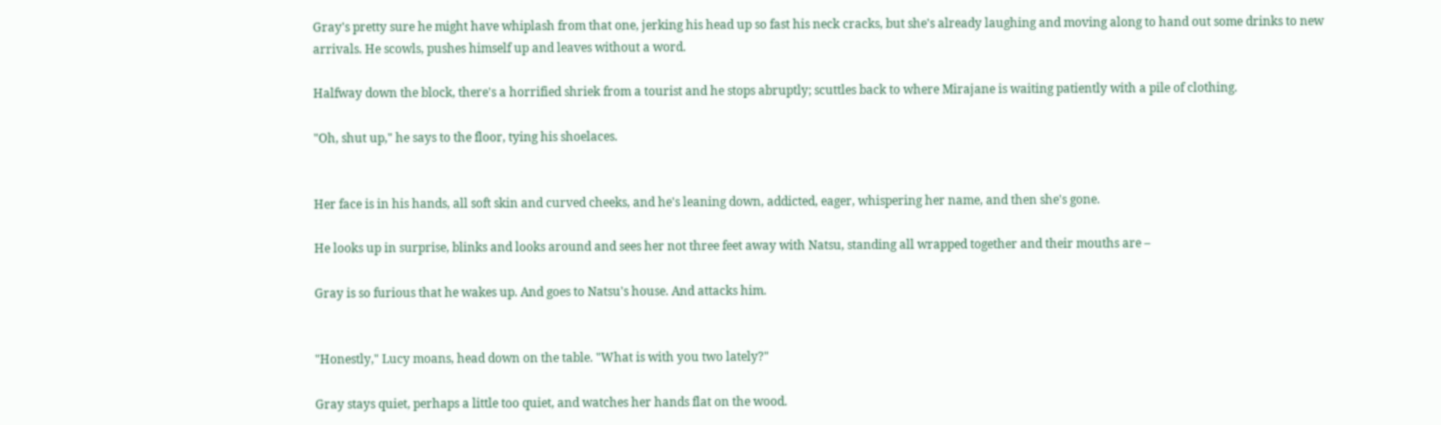Gray's pretty sure he might have whiplash from that one, jerking his head up so fast his neck cracks, but she's already laughing and moving along to hand out some drinks to new arrivals. He scowls, pushes himself up and leaves without a word.

Halfway down the block, there's a horrified shriek from a tourist and he stops abruptly; scuttles back to where Mirajane is waiting patiently with a pile of clothing.

"Oh, shut up," he says to the floor, tying his shoelaces.


Her face is in his hands, all soft skin and curved cheeks, and he's leaning down, addicted, eager, whispering her name, and then she's gone.

He looks up in surprise, blinks and looks around and sees her not three feet away with Natsu, standing all wrapped together and their mouths are –

Gray is so furious that he wakes up. And goes to Natsu's house. And attacks him.


"Honestly," Lucy moans, head down on the table. "What is with you two lately?"

Gray stays quiet, perhaps a little too quiet, and watches her hands flat on the wood.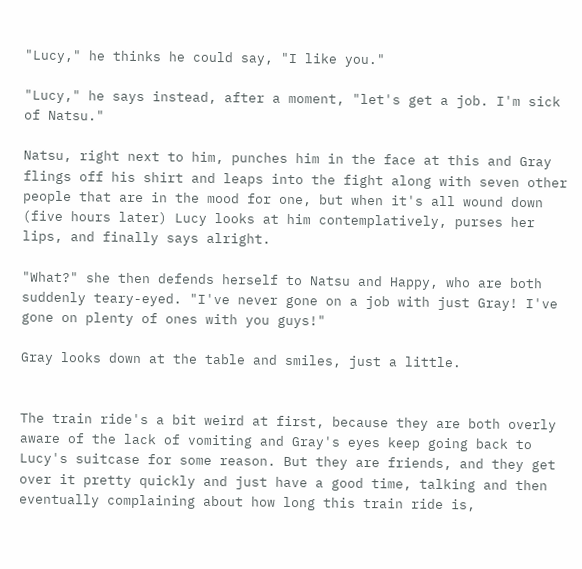"Lucy," he thinks he could say, "I like you."

"Lucy," he says instead, after a moment, "let's get a job. I'm sick of Natsu."

Natsu, right next to him, punches him in the face at this and Gray flings off his shirt and leaps into the fight along with seven other people that are in the mood for one, but when it's all wound down (five hours later) Lucy looks at him contemplatively, purses her lips, and finally says alright.

"What?" she then defends herself to Natsu and Happy, who are both suddenly teary-eyed. "I've never gone on a job with just Gray! I've gone on plenty of ones with you guys!"

Gray looks down at the table and smiles, just a little.


The train ride's a bit weird at first, because they are both overly aware of the lack of vomiting and Gray's eyes keep going back to Lucy's suitcase for some reason. But they are friends, and they get over it pretty quickly and just have a good time, talking and then eventually complaining about how long this train ride is,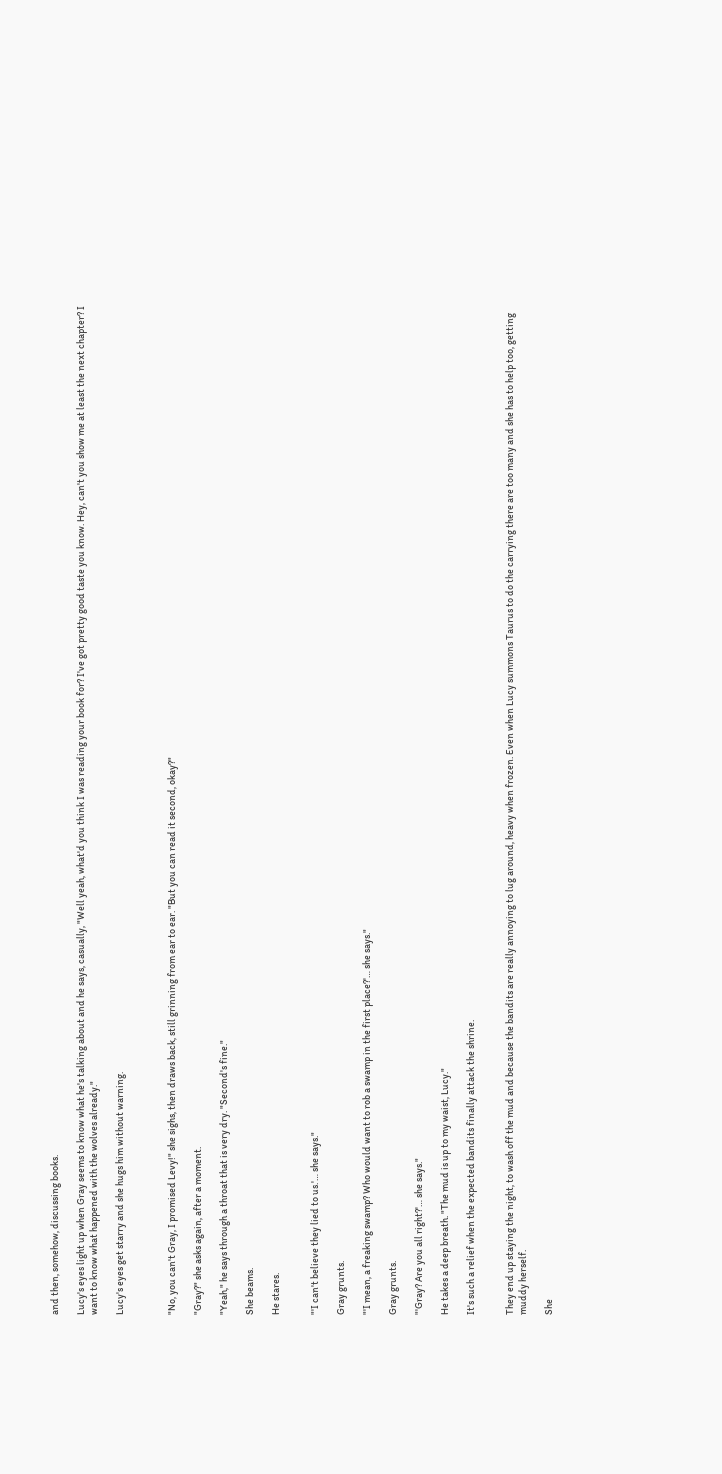and then, somehow, discussing books.

Lucy's eyes light up when Gray seems to know what he's talking about and he says, casually, "Well yeah, what'd you think I was reading your book for? I've got pretty good taste you know. Hey, can't you show me at least the next chapter? I want to know what happened with the wolves already."

Lucy's eyes get starry and she hugs him without warning.



"No, you can't Gray, I promised Levy!" she sighs, then draws back, still grinning from ear to ear. "But you can read it second, okay?"

"Gray?" she asks again, after a moment.

"Yeah," he says through a throat that is very dry. "Second's fine."

She beams.

He stares.


"'I can't believe they lied to us.'… she says."

Gray grunts.

"'I mean, a freaking swamp? Who would want to rob a swamp in the first place?'… she says."

Gray grunts.

"'Gray? Are you all right?'… she says."

He takes a deep breath. "The mud is up to my waist, Lucy."

It's such a relief when the expected bandits finally attack the shrine.


They end up staying the night, to wash off the mud and because the bandits are really annoying to lug around, heavy when frozen. Even when Lucy summons Taurus to do the carrying there are too many and she has to help too, getting muddy herself.

She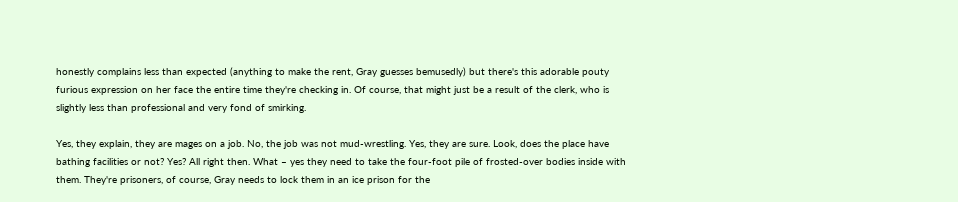honestly complains less than expected (anything to make the rent, Gray guesses bemusedly) but there's this adorable pouty furious expression on her face the entire time they're checking in. Of course, that might just be a result of the clerk, who is slightly less than professional and very fond of smirking.

Yes, they explain, they are mages on a job. No, the job was not mud-wrestling. Yes, they are sure. Look, does the place have bathing facilities or not? Yes? All right then. What – yes they need to take the four-foot pile of frosted-over bodies inside with them. They're prisoners, of course, Gray needs to lock them in an ice prison for the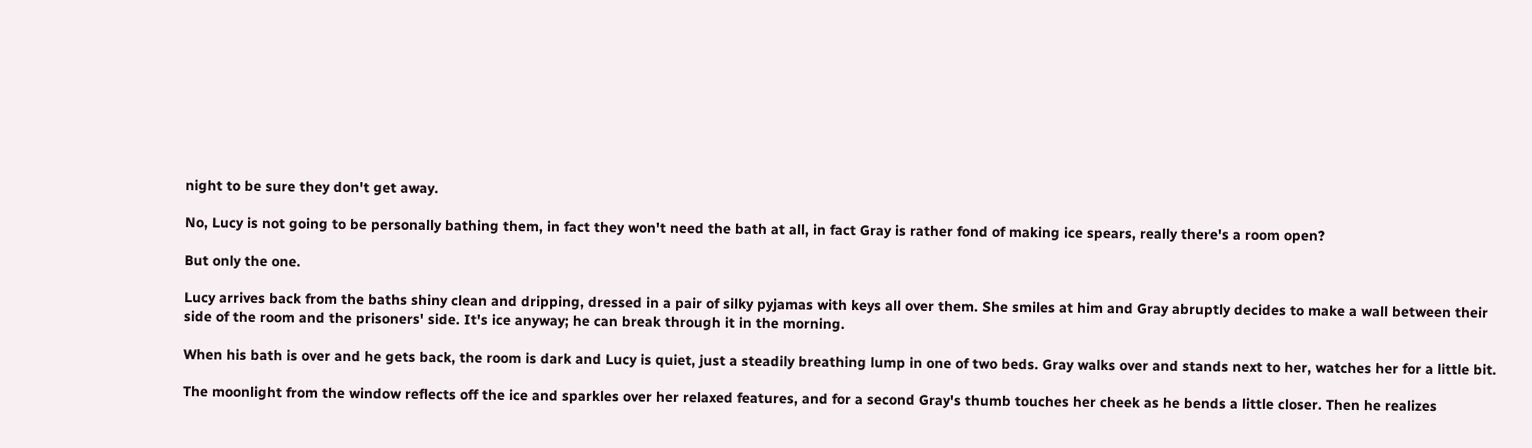night to be sure they don't get away.

No, Lucy is not going to be personally bathing them, in fact they won't need the bath at all, in fact Gray is rather fond of making ice spears, really there's a room open?

But only the one.

Lucy arrives back from the baths shiny clean and dripping, dressed in a pair of silky pyjamas with keys all over them. She smiles at him and Gray abruptly decides to make a wall between their side of the room and the prisoners' side. It's ice anyway; he can break through it in the morning.

When his bath is over and he gets back, the room is dark and Lucy is quiet, just a steadily breathing lump in one of two beds. Gray walks over and stands next to her, watches her for a little bit.

The moonlight from the window reflects off the ice and sparkles over her relaxed features, and for a second Gray's thumb touches her cheek as he bends a little closer. Then he realizes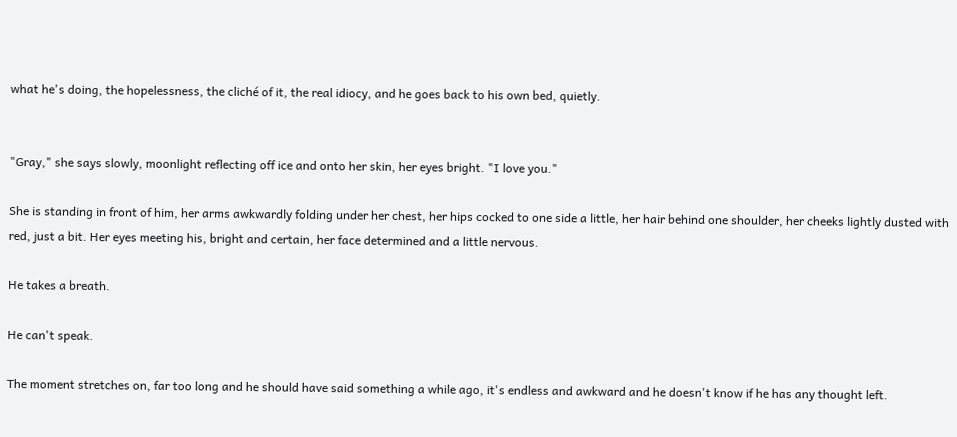what he's doing, the hopelessness, the cliché of it, the real idiocy, and he goes back to his own bed, quietly.


"Gray," she says slowly, moonlight reflecting off ice and onto her skin, her eyes bright. "I love you."

She is standing in front of him, her arms awkwardly folding under her chest, her hips cocked to one side a little, her hair behind one shoulder, her cheeks lightly dusted with red, just a bit. Her eyes meeting his, bright and certain, her face determined and a little nervous.

He takes a breath.

He can't speak.

The moment stretches on, far too long and he should have said something a while ago, it's endless and awkward and he doesn't know if he has any thought left.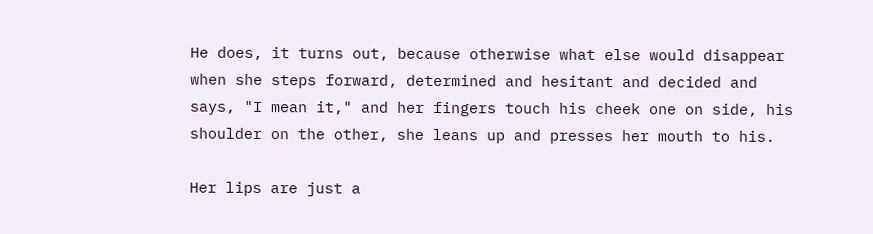He does, it turns out, because otherwise what else would disappear when she steps forward, determined and hesitant and decided and says, "I mean it," and her fingers touch his cheek one on side, his shoulder on the other, she leans up and presses her mouth to his.

Her lips are just a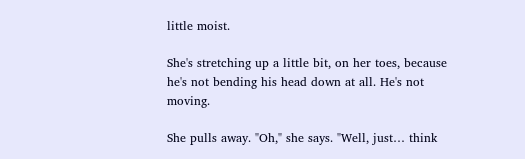little moist.

She's stretching up a little bit, on her toes, because he's not bending his head down at all. He's not moving.

She pulls away. "Oh," she says. "Well, just… think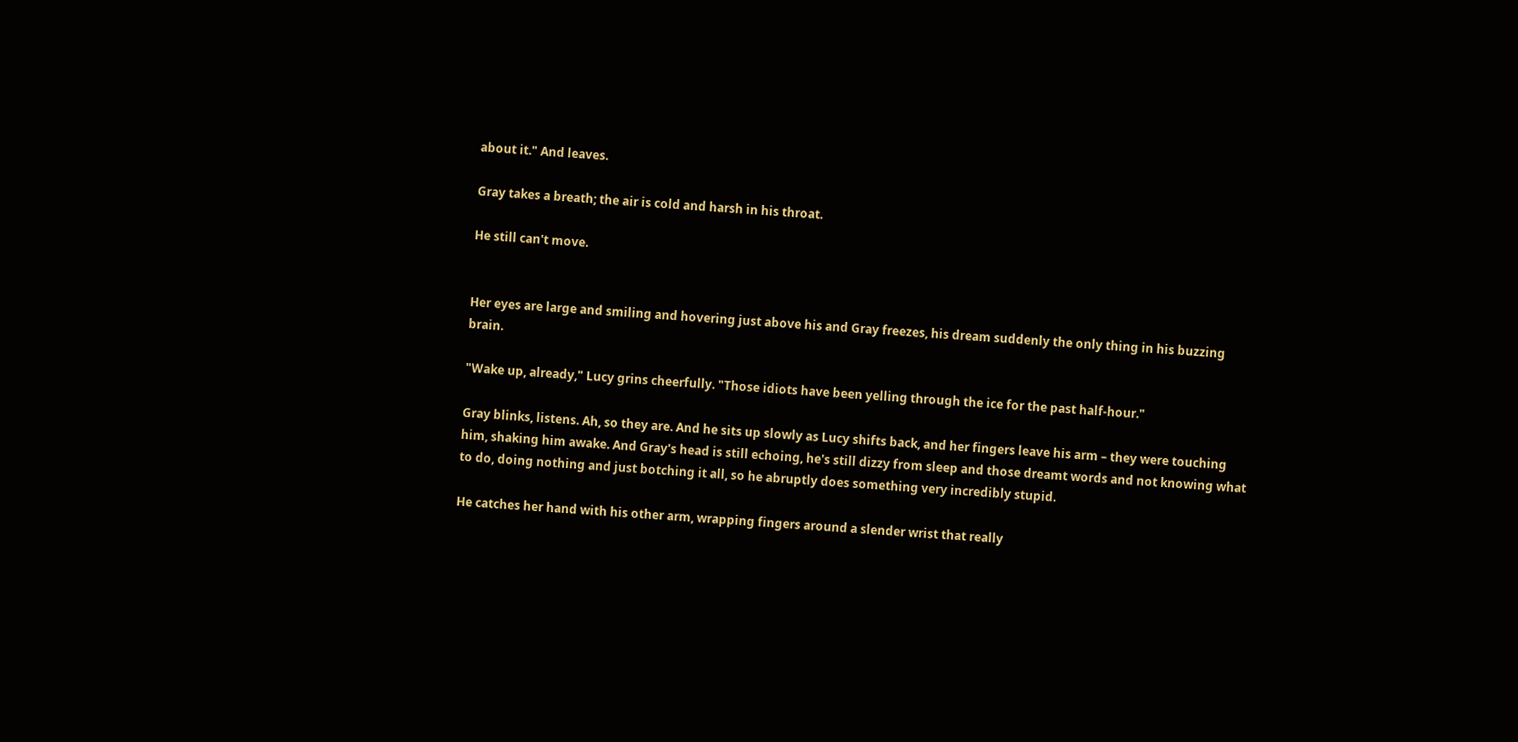about it." And leaves.

Gray takes a breath; the air is cold and harsh in his throat.

He still can't move.


Her eyes are large and smiling and hovering just above his and Gray freezes, his dream suddenly the only thing in his buzzing brain.

"Wake up, already," Lucy grins cheerfully. "Those idiots have been yelling through the ice for the past half-hour."

Gray blinks, listens. Ah, so they are. And he sits up slowly as Lucy shifts back, and her fingers leave his arm – they were touching him, shaking him awake. And Gray's head is still echoing, he's still dizzy from sleep and those dreamt words and not knowing what to do, doing nothing and just botching it all, so he abruptly does something very incredibly stupid.

He catches her hand with his other arm, wrapping fingers around a slender wrist that really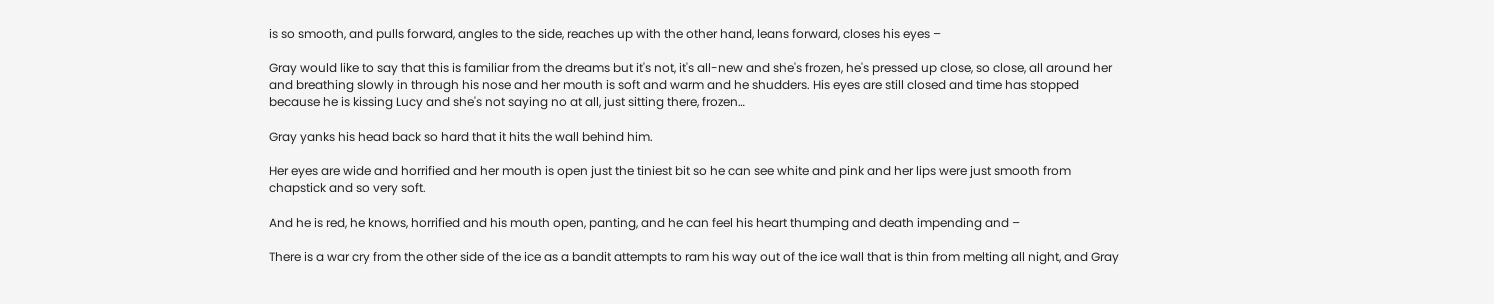is so smooth, and pulls forward, angles to the side, reaches up with the other hand, leans forward, closes his eyes –

Gray would like to say that this is familiar from the dreams but it's not, it's all-new and she's frozen, he's pressed up close, so close, all around her and breathing slowly in through his nose and her mouth is soft and warm and he shudders. His eyes are still closed and time has stopped because he is kissing Lucy and she's not saying no at all, just sitting there, frozen…

Gray yanks his head back so hard that it hits the wall behind him.

Her eyes are wide and horrified and her mouth is open just the tiniest bit so he can see white and pink and her lips were just smooth from chapstick and so very soft.

And he is red, he knows, horrified and his mouth open, panting, and he can feel his heart thumping and death impending and –

There is a war cry from the other side of the ice as a bandit attempts to ram his way out of the ice wall that is thin from melting all night, and Gray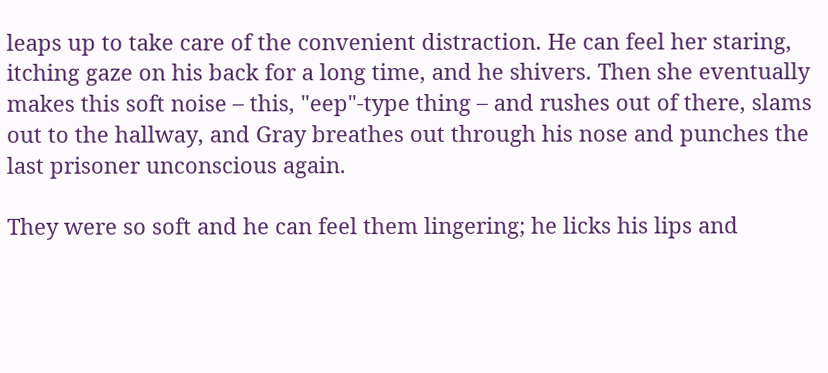leaps up to take care of the convenient distraction. He can feel her staring, itching gaze on his back for a long time, and he shivers. Then she eventually makes this soft noise – this, "eep"-type thing – and rushes out of there, slams out to the hallway, and Gray breathes out through his nose and punches the last prisoner unconscious again.

They were so soft and he can feel them lingering; he licks his lips and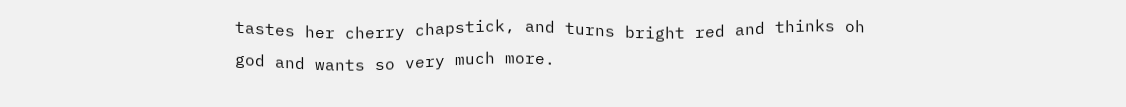tastes her cherry chapstick, and turns bright red and thinks oh god and wants so very much more.